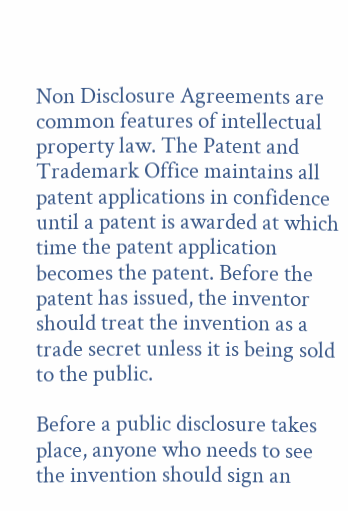Non Disclosure Agreements are common features of intellectual property law. The Patent and Trademark Office maintains all patent applications in confidence until a patent is awarded at which time the patent application becomes the patent. Before the patent has issued, the inventor should treat the invention as a trade secret unless it is being sold to the public.

Before a public disclosure takes place, anyone who needs to see the invention should sign an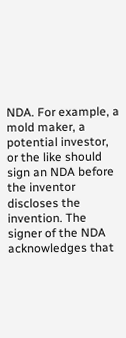NDA. For example, a mold maker, a potential investor, or the like should sign an NDA before the inventor discloses the invention. The signer of the NDA acknowledges that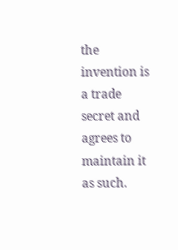the invention is a trade secret and agrees to maintain it as such.